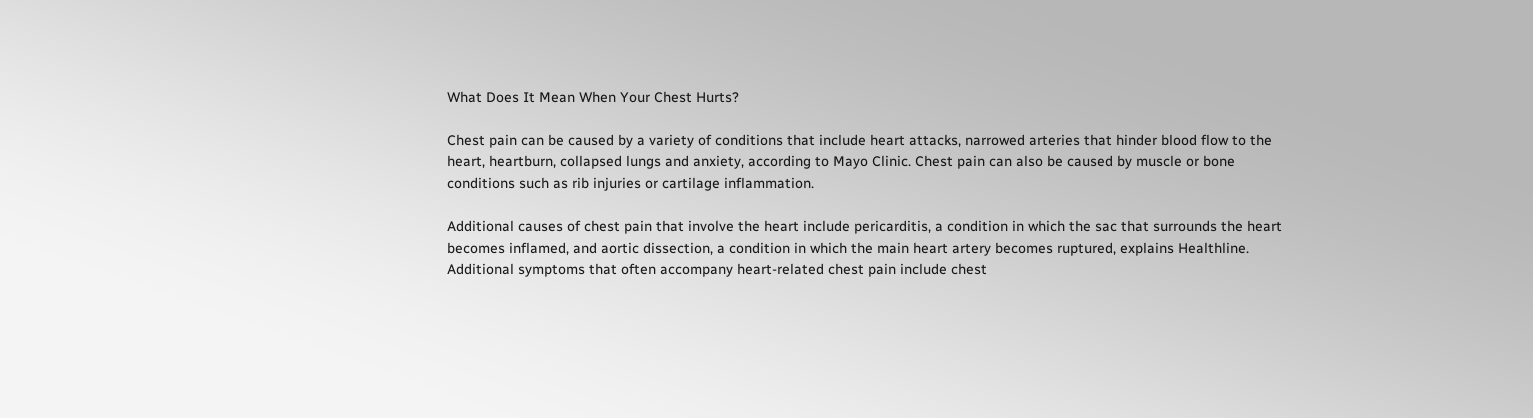What Does It Mean When Your Chest Hurts?

Chest pain can be caused by a variety of conditions that include heart attacks, narrowed arteries that hinder blood flow to the heart, heartburn, collapsed lungs and anxiety, according to Mayo Clinic. Chest pain can also be caused by muscle or bone conditions such as rib injuries or cartilage inflammation.

Additional causes of chest pain that involve the heart include pericarditis, a condition in which the sac that surrounds the heart becomes inflamed, and aortic dissection, a condition in which the main heart artery becomes ruptured, explains Healthline. Additional symptoms that often accompany heart-related chest pain include chest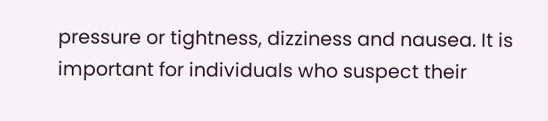pressure or tightness, dizziness and nausea. It is important for individuals who suspect their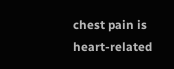chest pain is heart-related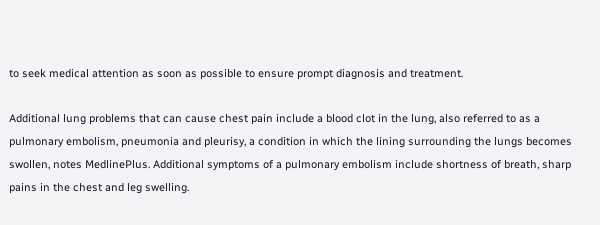to seek medical attention as soon as possible to ensure prompt diagnosis and treatment.

Additional lung problems that can cause chest pain include a blood clot in the lung, also referred to as a pulmonary embolism, pneumonia and pleurisy, a condition in which the lining surrounding the lungs becomes swollen, notes MedlinePlus. Additional symptoms of a pulmonary embolism include shortness of breath, sharp pains in the chest and leg swelling.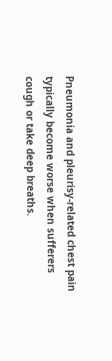Pneumonia and pleurisy-related chest pain typically become worse when sufferers cough or take deep breaths.